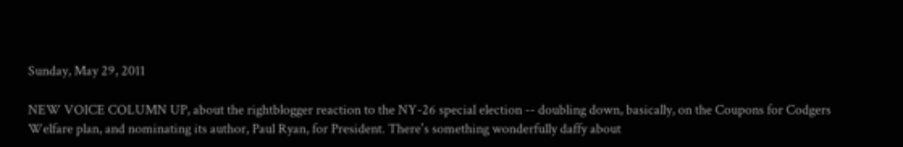Sunday, May 29, 2011

NEW VOICE COLUMN UP, about the rightblogger reaction to the NY-26 special election -- doubling down, basically, on the Coupons for Codgers Welfare plan, and nominating its author, Paul Ryan, for President. There's something wonderfully daffy about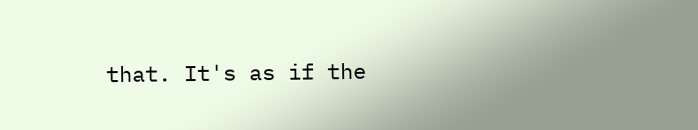that. It's as if the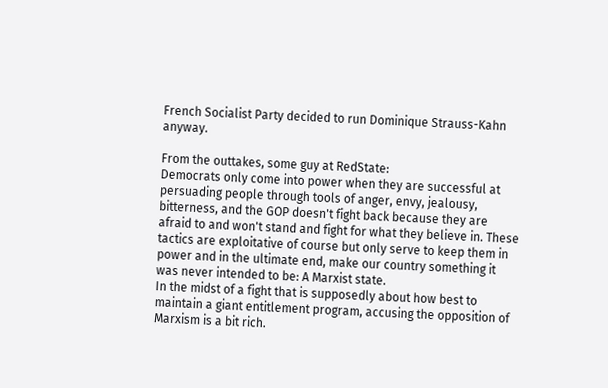French Socialist Party decided to run Dominique Strauss-Kahn anyway.

From the outtakes, some guy at RedState:
Democrats only come into power when they are successful at persuading people through tools of anger, envy, jealousy, bitterness, and the GOP doesn't fight back because they are afraid to and won't stand and fight for what they believe in. These tactics are exploitative of course but only serve to keep them in power and in the ultimate end, make our country something it was never intended to be: A Marxist state.
In the midst of a fight that is supposedly about how best to maintain a giant entitlement program, accusing the opposition of Marxism is a bit rich.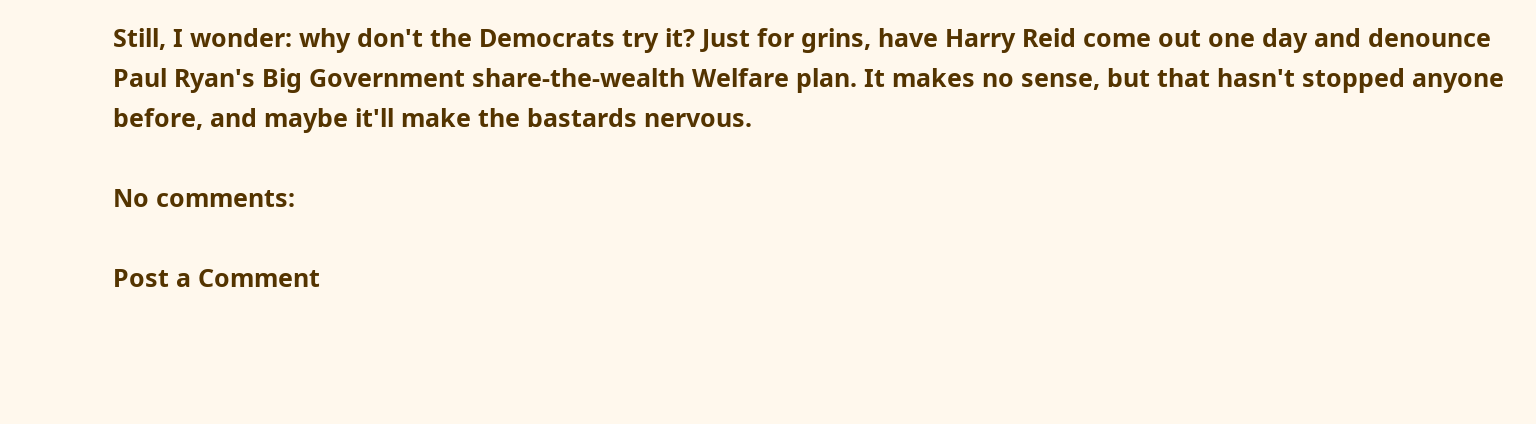Still, I wonder: why don't the Democrats try it? Just for grins, have Harry Reid come out one day and denounce Paul Ryan's Big Government share-the-wealth Welfare plan. It makes no sense, but that hasn't stopped anyone before, and maybe it'll make the bastards nervous.

No comments:

Post a Comment